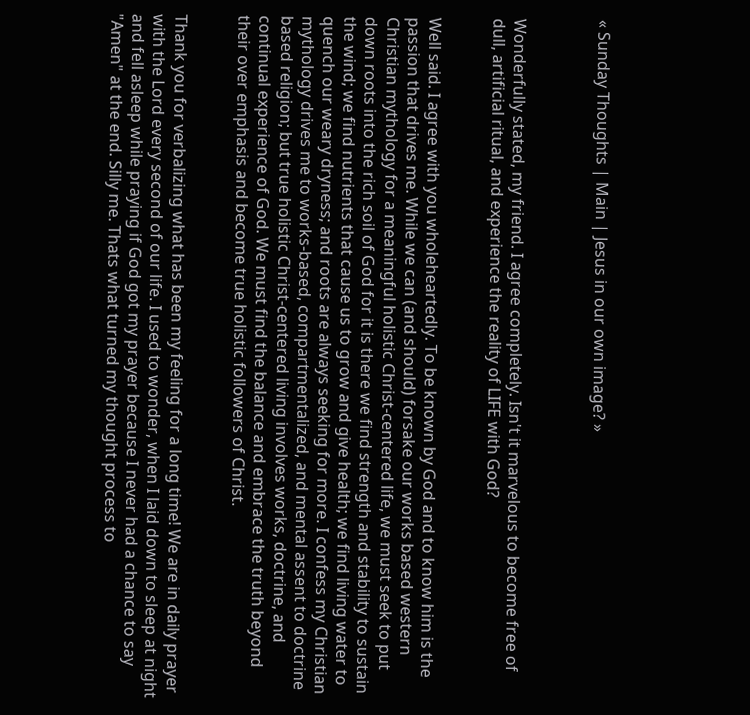« Sunday Thoughts | Main | Jesus in our own image? »



Wonderfully stated, my friend. I agree completely. Isn't it marvelous to become free of dull, artificial ritual, and experience the reality of LIFE with God?


Well said. I agree with you wholeheartedly. To be known by God and to know him is the passion that drives me. While we can (and should) forsake our works based western Christian mythology for a meaningful holistic Christ-centered life, we must seek to put down roots into the rich soil of God for it is there we find strength and stability to sustain the wind; we find nutrients that cause us to grow and give health; we find living water to quench our weary dryness; and roots are always seeking for more. I confess my Christian mythology drives me to works-based, compartmentalized, and mental assent to doctrine based religion; but true holistic Christ-centered living involves works, doctrine, and continual experience of God. We must find the balance and embrace the truth beyond their over emphasis and become true holistic followers of Christ.


Thank you for verbalizing what has been my feeling for a long time! We are in daily prayer with the Lord every second of our life. I used to wonder, when I laid down to sleep at night and fell asleep while praying if God got my prayer because I never had a chance to say "Amen" at the end. Silly me. Thats what turned my thought process to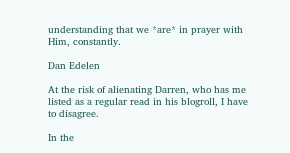understanding that we *are* in prayer with Him, constantly.

Dan Edelen

At the risk of alienating Darren, who has me listed as a regular read in his blogroll, I have to disagree.

In the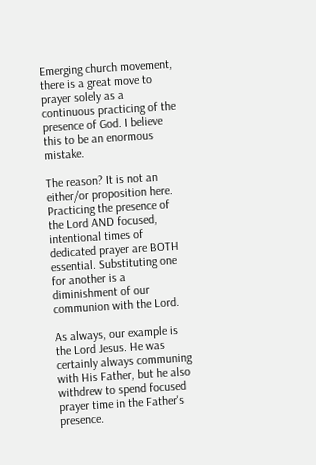Emerging church movement, there is a great move to prayer solely as a continuous practicing of the presence of God. I believe this to be an enormous mistake.

The reason? It is not an either/or proposition here. Practicing the presence of the Lord AND focused, intentional times of dedicated prayer are BOTH essential. Substituting one for another is a diminishment of our communion with the Lord.

As always, our example is the Lord Jesus. He was certainly always communing with His Father, but he also withdrew to spend focused prayer time in the Father's presence.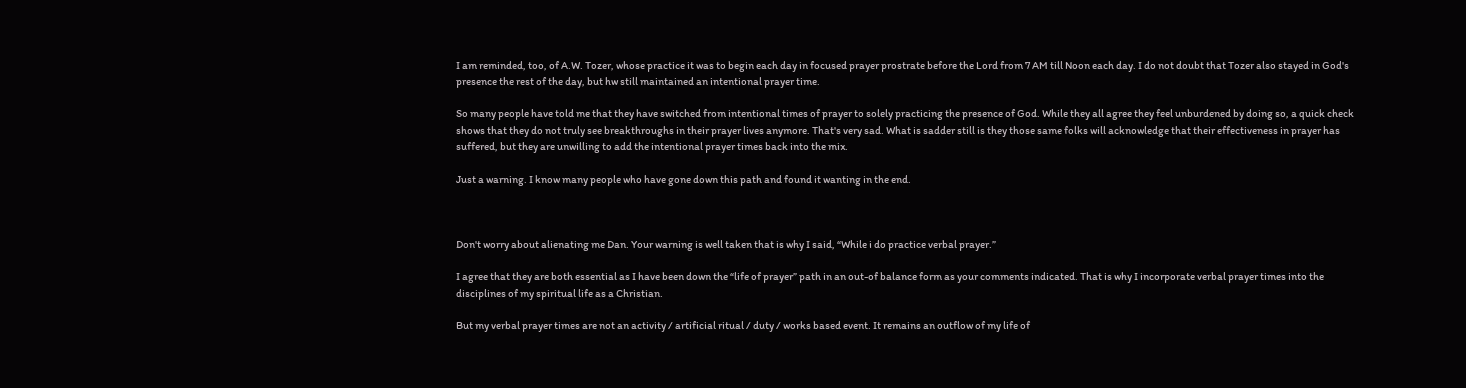I am reminded, too, of A.W. Tozer, whose practice it was to begin each day in focused prayer prostrate before the Lord from 7 AM till Noon each day. I do not doubt that Tozer also stayed in God's presence the rest of the day, but hw still maintained an intentional prayer time.

So many people have told me that they have switched from intentional times of prayer to solely practicing the presence of God. While they all agree they feel unburdened by doing so, a quick check shows that they do not truly see breakthroughs in their prayer lives anymore. That's very sad. What is sadder still is they those same folks will acknowledge that their effectiveness in prayer has suffered, but they are unwilling to add the intentional prayer times back into the mix.

Just a warning. I know many people who have gone down this path and found it wanting in the end.



Don't worry about alienating me Dan. Your warning is well taken that is why I said, “While i do practice verbal prayer.”

I agree that they are both essential as I have been down the “life of prayer” path in an out-of balance form as your comments indicated. That is why I incorporate verbal prayer times into the disciplines of my spiritual life as a Christian.

But my verbal prayer times are not an activity / artificial ritual / duty / works based event. It remains an outflow of my life of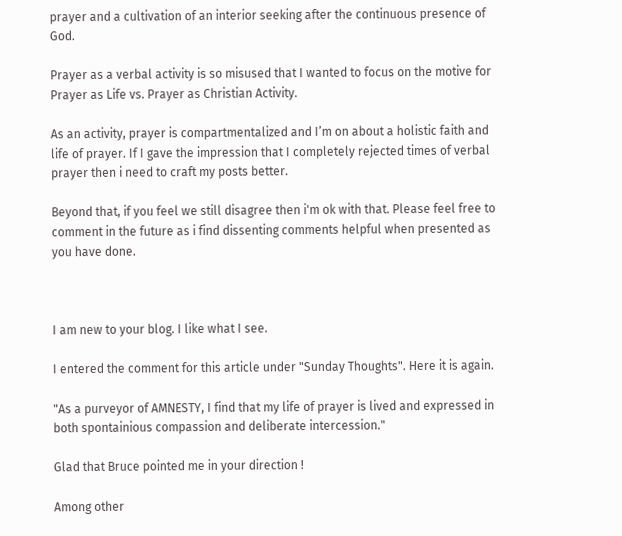prayer and a cultivation of an interior seeking after the continuous presence of God.

Prayer as a verbal activity is so misused that I wanted to focus on the motive for Prayer as Life vs. Prayer as Christian Activity.

As an activity, prayer is compartmentalized and I’m on about a holistic faith and life of prayer. If I gave the impression that I completely rejected times of verbal prayer then i need to craft my posts better.

Beyond that, if you feel we still disagree then i'm ok with that. Please feel free to comment in the future as i find dissenting comments helpful when presented as you have done.



I am new to your blog. I like what I see.

I entered the comment for this article under "Sunday Thoughts". Here it is again.

"As a purveyor of AMNESTY, I find that my life of prayer is lived and expressed in both spontainious compassion and deliberate intercession."

Glad that Bruce pointed me in your direction !

Among other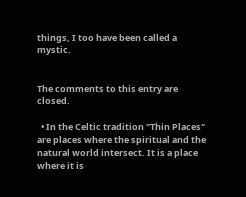things, I too have been called a mystic.


The comments to this entry are closed.

  • In the Celtic tradition "Thin Places" are places where the spiritual and the natural world intersect. It is a place where it is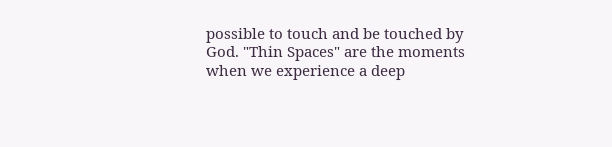possible to touch and be touched by God. "Thin Spaces" are the moments when we experience a deep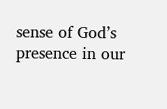sense of God’s presence in our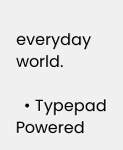everyday world.

  • Typepad Powered